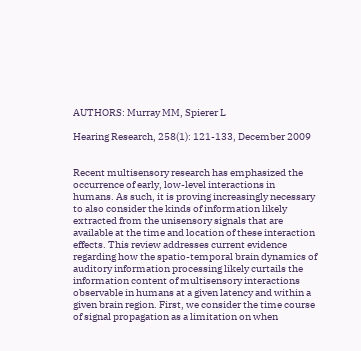AUTHORS: Murray MM, Spierer L

Hearing Research, 258(1): 121-133, December 2009


Recent multisensory research has emphasized the occurrence of early, low-level interactions in humans. As such, it is proving increasingly necessary to also consider the kinds of information likely extracted from the unisensory signals that are available at the time and location of these interaction effects. This review addresses current evidence regarding how the spatio-temporal brain dynamics of auditory information processing likely curtails the information content of multisensory interactions observable in humans at a given latency and within a given brain region. First, we consider the time course of signal propagation as a limitation on when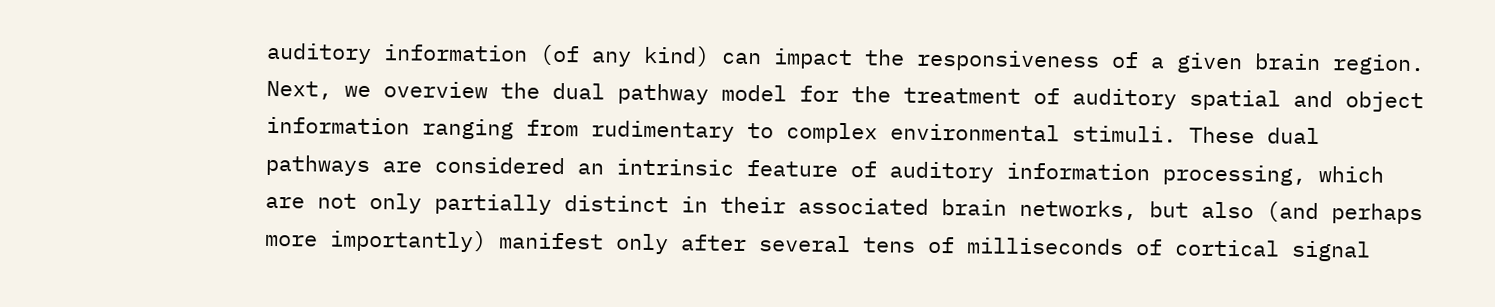auditory information (of any kind) can impact the responsiveness of a given brain region. Next, we overview the dual pathway model for the treatment of auditory spatial and object information ranging from rudimentary to complex environmental stimuli. These dual pathways are considered an intrinsic feature of auditory information processing, which are not only partially distinct in their associated brain networks, but also (and perhaps more importantly) manifest only after several tens of milliseconds of cortical signal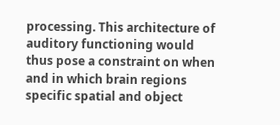processing. This architecture of auditory functioning would thus pose a constraint on when and in which brain regions specific spatial and object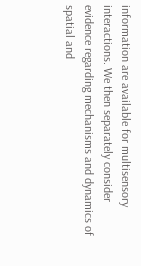information are available for multisensory interactions. We then separately consider evidence regarding mechanisms and dynamics of spatial and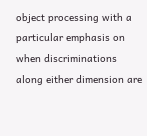object processing with a particular emphasis on when discriminations along either dimension are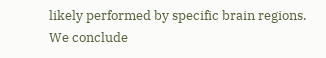likely performed by specific brain regions. We conclude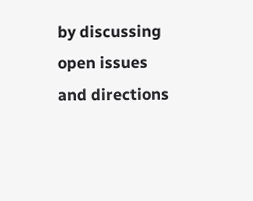by discussing open issues and directions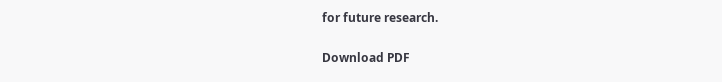for future research.

Download PDF